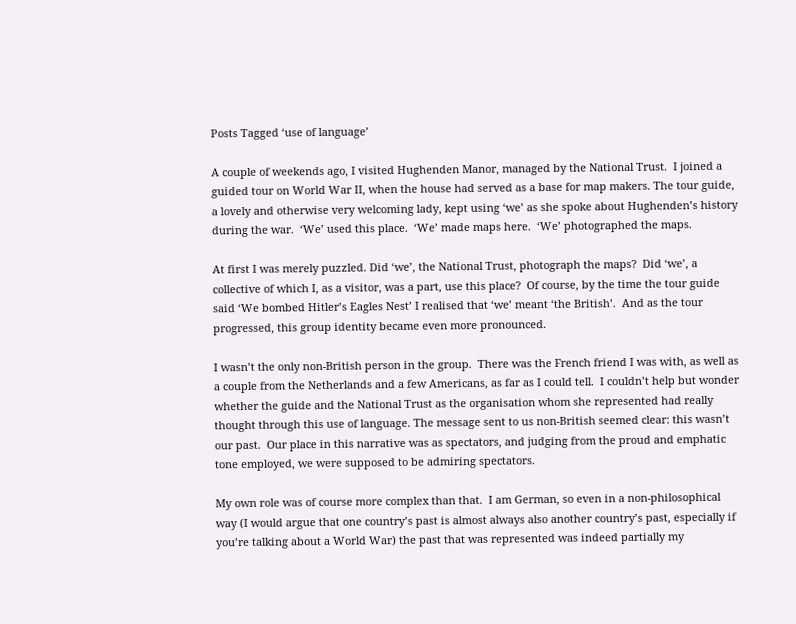Posts Tagged ‘use of language’

A couple of weekends ago, I visited Hughenden Manor, managed by the National Trust.  I joined a guided tour on World War II, when the house had served as a base for map makers. The tour guide, a lovely and otherwise very welcoming lady, kept using ‘we’ as she spoke about Hughenden’s history during the war.  ‘We’ used this place.  ‘We’ made maps here.  ‘We’ photographed the maps.

At first I was merely puzzled. Did ‘we’, the National Trust, photograph the maps?  Did ‘we’, a collective of which I, as a visitor, was a part, use this place?  Of course, by the time the tour guide said ‘We bombed Hitler’s Eagles Nest’ I realised that ‘we’ meant ‘the British’.  And as the tour progressed, this group identity became even more pronounced.

I wasn’t the only non-British person in the group.  There was the French friend I was with, as well as a couple from the Netherlands and a few Americans, as far as I could tell.  I couldn’t help but wonder whether the guide and the National Trust as the organisation whom she represented had really thought through this use of language. The message sent to us non-British seemed clear: this wasn’t our past.  Our place in this narrative was as spectators, and judging from the proud and emphatic tone employed, we were supposed to be admiring spectators.

My own role was of course more complex than that.  I am German, so even in a non-philosophical way (I would argue that one country’s past is almost always also another country’s past, especially if you’re talking about a World War) the past that was represented was indeed partially my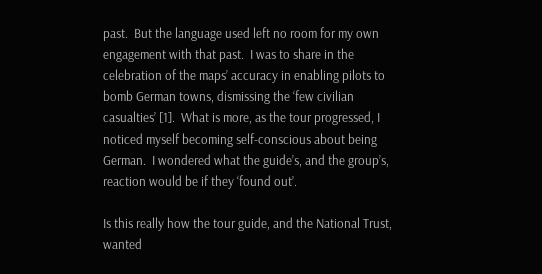past.  But the language used left no room for my own engagement with that past.  I was to share in the celebration of the maps’ accuracy in enabling pilots to bomb German towns, dismissing the ‘few civilian casualties’ [1].  What is more, as the tour progressed, I noticed myself becoming self-conscious about being German.  I wondered what the guide’s, and the group’s, reaction would be if they ‘found out’.

Is this really how the tour guide, and the National Trust, wanted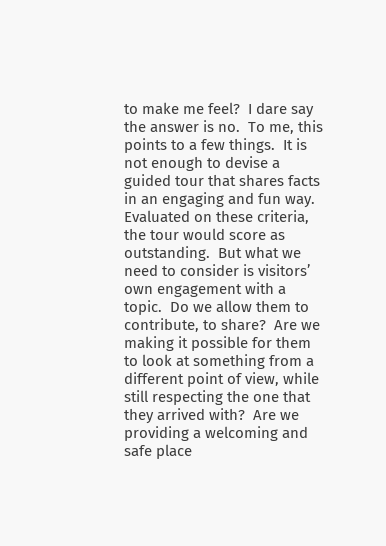to make me feel?  I dare say the answer is no.  To me, this points to a few things.  It is not enough to devise a guided tour that shares facts in an engaging and fun way.  Evaluated on these criteria, the tour would score as outstanding.  But what we need to consider is visitors’ own engagement with a topic.  Do we allow them to contribute, to share?  Are we making it possible for them to look at something from a different point of view, while still respecting the one that they arrived with?  Are we providing a welcoming and safe place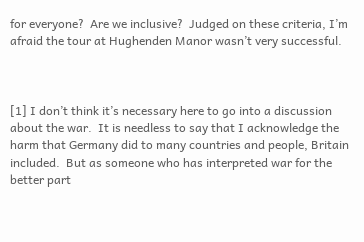for everyone?  Are we inclusive?  Judged on these criteria, I’m afraid the tour at Hughenden Manor wasn’t very successful.



[1] I don’t think it’s necessary here to go into a discussion about the war.  It is needless to say that I acknowledge the harm that Germany did to many countries and people, Britain included.  But as someone who has interpreted war for the better part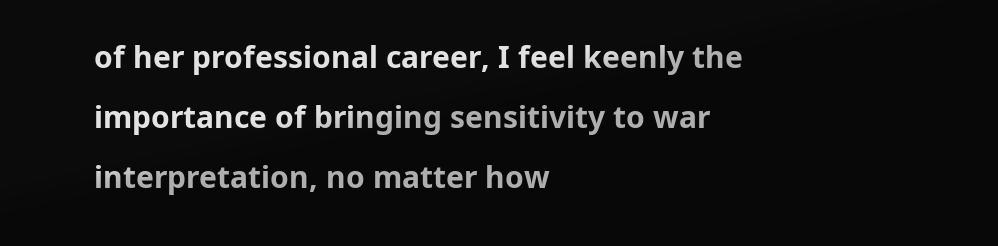of her professional career, I feel keenly the importance of bringing sensitivity to war interpretation, no matter how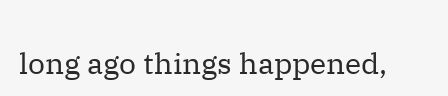long ago things happened,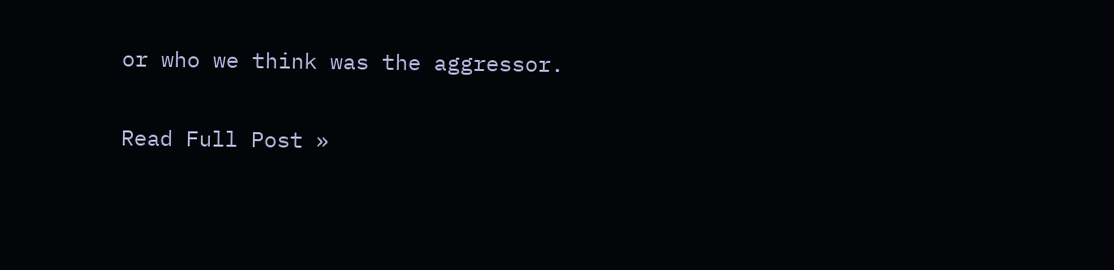or who we think was the aggressor.

Read Full Post »